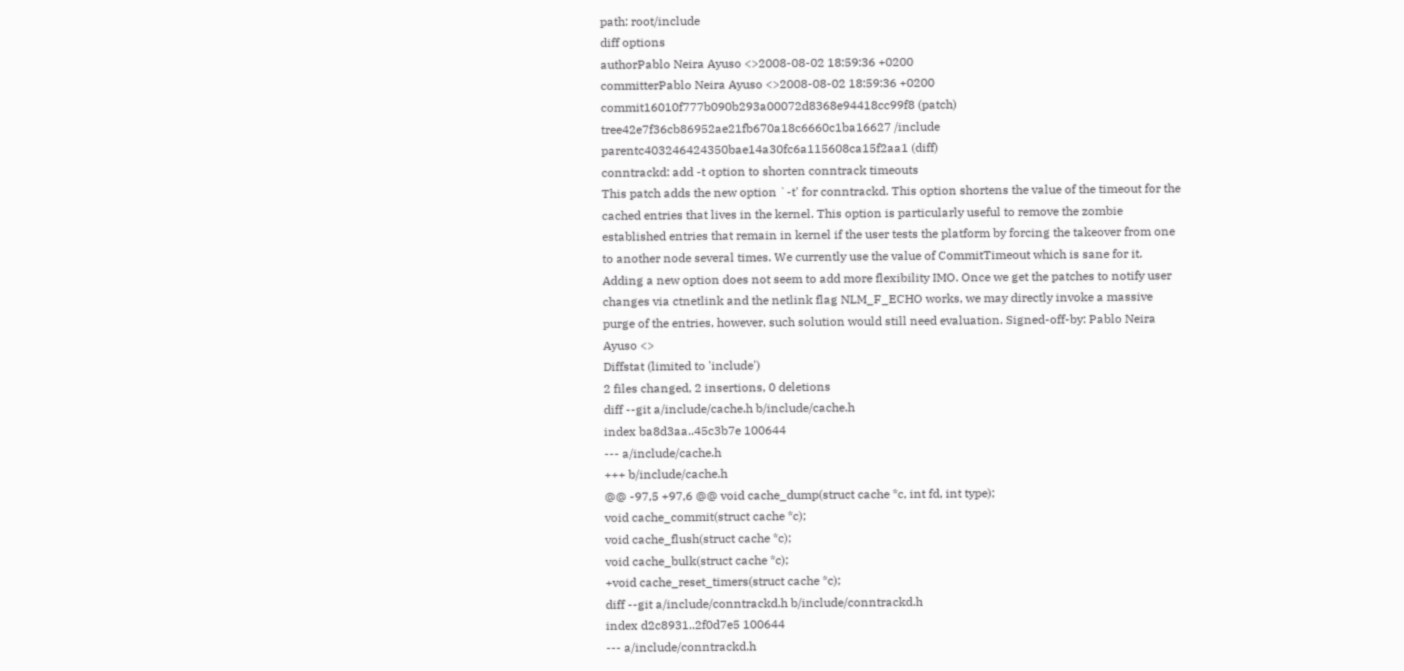path: root/include
diff options
authorPablo Neira Ayuso <>2008-08-02 18:59:36 +0200
committerPablo Neira Ayuso <>2008-08-02 18:59:36 +0200
commit16010f777b090b293a00072d8368e94418cc99f8 (patch)
tree42e7f36cb86952ae21fb670a18c6660c1ba16627 /include
parentc403246424350bae14a30fc6a115608ca15f2aa1 (diff)
conntrackd: add -t option to shorten conntrack timeouts
This patch adds the new option `-t' for conntrackd. This option shortens the value of the timeout for the cached entries that lives in the kernel. This option is particularly useful to remove the zombie established entries that remain in kernel if the user tests the platform by forcing the takeover from one to another node several times. We currently use the value of CommitTimeout which is sane for it. Adding a new option does not seem to add more flexibility IMO. Once we get the patches to notify user changes via ctnetlink and the netlink flag NLM_F_ECHO works, we may directly invoke a massive purge of the entries, however, such solution would still need evaluation. Signed-off-by: Pablo Neira Ayuso <>
Diffstat (limited to 'include')
2 files changed, 2 insertions, 0 deletions
diff --git a/include/cache.h b/include/cache.h
index ba8d3aa..45c3b7e 100644
--- a/include/cache.h
+++ b/include/cache.h
@@ -97,5 +97,6 @@ void cache_dump(struct cache *c, int fd, int type);
void cache_commit(struct cache *c);
void cache_flush(struct cache *c);
void cache_bulk(struct cache *c);
+void cache_reset_timers(struct cache *c);
diff --git a/include/conntrackd.h b/include/conntrackd.h
index d2c8931..2f0d7e5 100644
--- a/include/conntrackd.h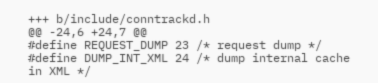+++ b/include/conntrackd.h
@@ -24,6 +24,7 @@
#define REQUEST_DUMP 23 /* request dump */
#define DUMP_INT_XML 24 /* dump internal cache in XML */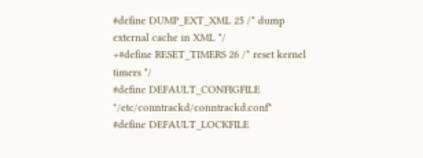#define DUMP_EXT_XML 25 /* dump external cache in XML */
+#define RESET_TIMERS 26 /* reset kernel timers */
#define DEFAULT_CONFIGFILE "/etc/conntrackd/conntrackd.conf"
#define DEFAULT_LOCKFILE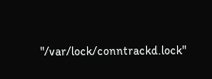"/var/lock/conntrackd.lock"